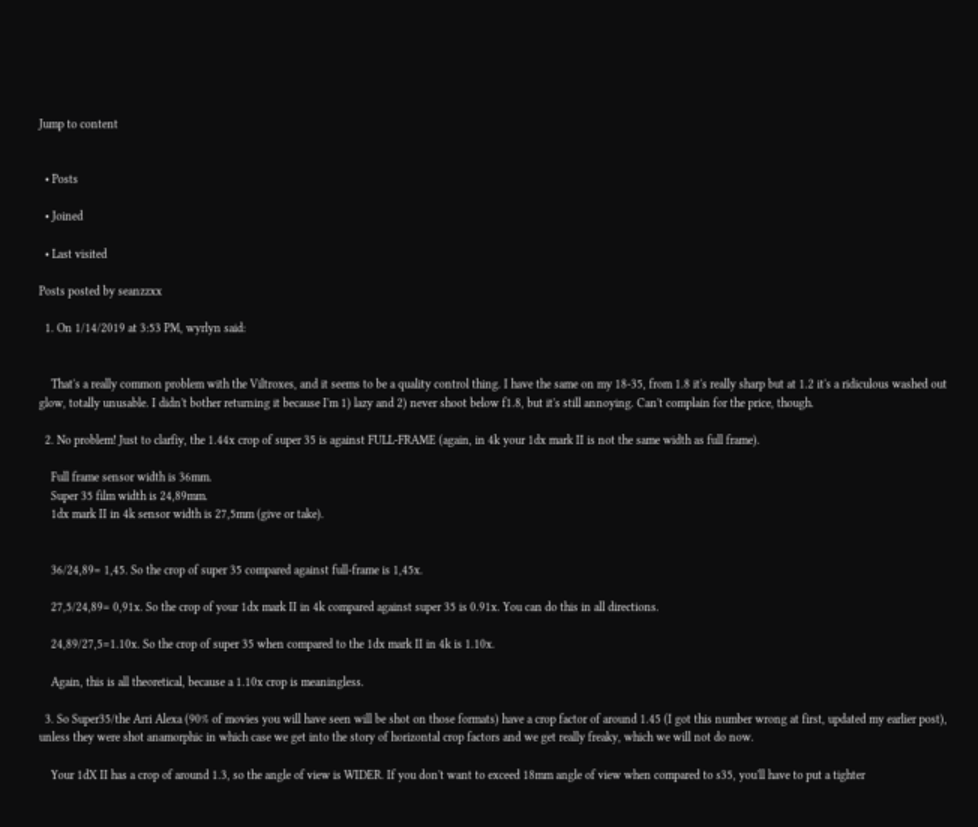Jump to content


  • Posts

  • Joined

  • Last visited

Posts posted by seanzzxx

  1. On 1/14/2019 at 3:53 PM, wyrlyn said:


    That's a really common problem with the Viltroxes, and it seems to be a quality control thing. I have the same on my 18-35, from 1.8 it's really sharp but at 1.2 it's a ridiculous washed out glow, totally unusable. I didn't bother returning it because I'm 1) lazy and 2) never shoot below f1.8, but it's still annoying. Can't complain for the price, though.

  2. No problem! Just to clarfiy, the 1.44x crop of super 35 is against FULL-FRAME (again, in 4k your 1dx mark II is not the same width as full frame).

    Full frame sensor width is 36mm.
    Super 35 film width is 24,89mm.
    1dx mark II in 4k sensor width is 27,5mm (give or take).


    36/24,89= 1,45. So the crop of super 35 compared against full-frame is 1,45x.

    27,5/24,89= 0,91x. So the crop of your 1dx mark II in 4k compared against super 35 is 0.91x. You can do this in all directions.

    24,89/27,5=1.10x. So the crop of super 35 when compared to the 1dx mark II in 4k is 1.10x.

    Again, this is all theoretical, because a 1.10x crop is meaningless.

  3. So Super35/the Arri Alexa (90% of movies you will have seen will be shot on those formats) have a crop factor of around 1.45 (I got this number wrong at first, updated my earlier post), unless they were shot anamorphic in which case we get into the story of horizontal crop factors and we get really freaky, which we will not do now.

    Your 1dX II has a crop of around 1.3, so the angle of view is WIDER. If you don't want to exceed 18mm angle of view when compared to s35, you'll have to put a tighter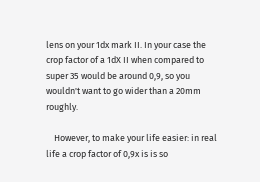lens on your 1dx mark II. In your case the crop factor of a 1dX II when compared to super 35 would be around 0,9, so you wouldn't want to go wider than a 20mm roughly.

    However, to make your life easier: in real life a crop factor of 0,9x is is so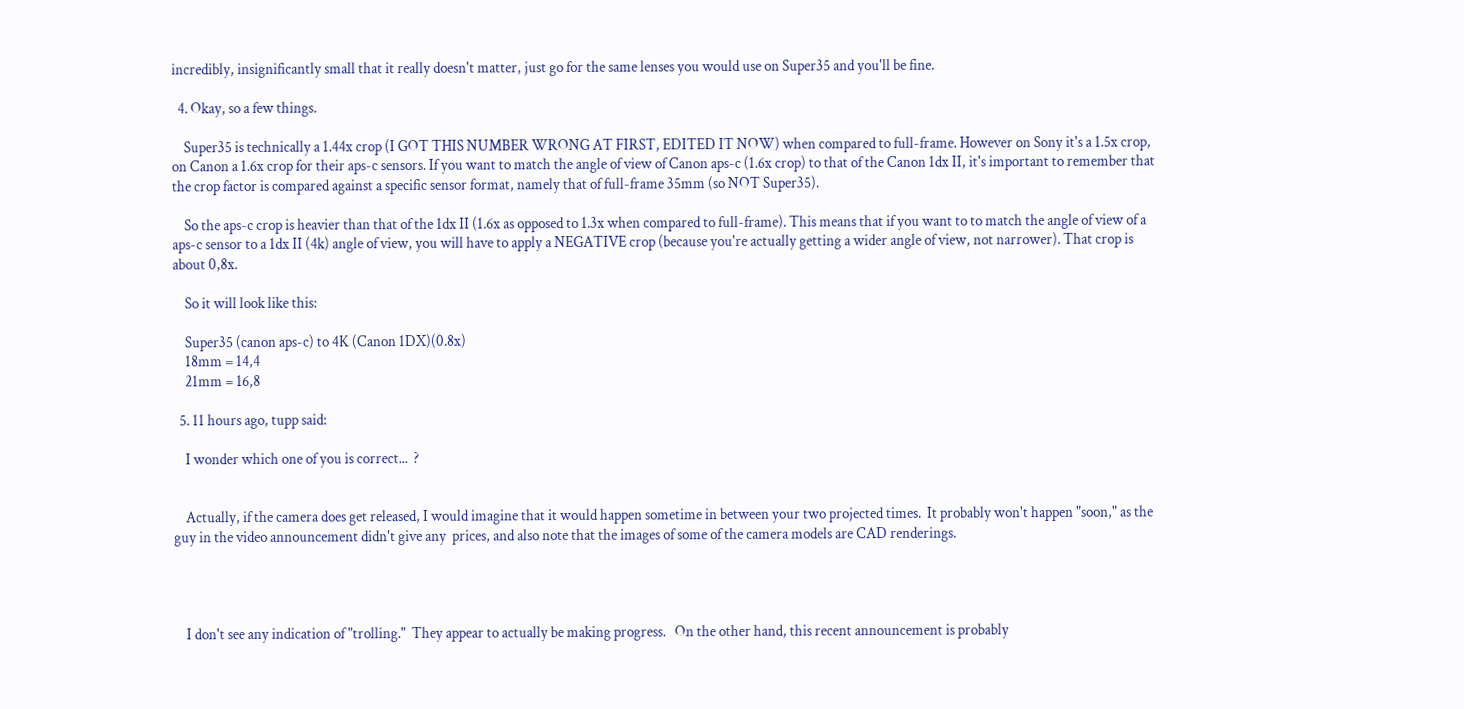incredibly, insignificantly small that it really doesn't matter, just go for the same lenses you would use on Super35 and you'll be fine.

  4. Okay, so a few things.

    Super35 is technically a 1.44x crop (I GOT THIS NUMBER WRONG AT FIRST, EDITED IT NOW) when compared to full-frame. However on Sony it's a 1.5x crop, on Canon a 1.6x crop for their aps-c sensors. If you want to match the angle of view of Canon aps-c (1.6x crop) to that of the Canon 1dx II, it's important to remember that the crop factor is compared against a specific sensor format, namely that of full-frame 35mm (so NOT Super35).

    So the aps-c crop is heavier than that of the 1dx II (1.6x as opposed to 1.3x when compared to full-frame). This means that if you want to to match the angle of view of a aps-c sensor to a 1dx II (4k) angle of view, you will have to apply a NEGATIVE crop (because you're actually getting a wider angle of view, not narrower). That crop is about 0,8x.

    So it will look like this:

    Super35 (canon aps-c) to 4K (Canon 1DX)(0.8x)
    18mm = 14,4
    21mm = 16,8

  5. 11 hours ago, tupp said:

    I wonder which one of you is correct...  ?


    Actually, if the camera does get released, I would imagine that it would happen sometime in between your two projected times.  It probably won't happen "soon," as the guy in the video announcement didn't give any  prices, and also note that the images of some of the camera models are CAD renderings.




    I don't see any indication of "trolling."  They appear to actually be making progress.   On the other hand, this recent announcement is probably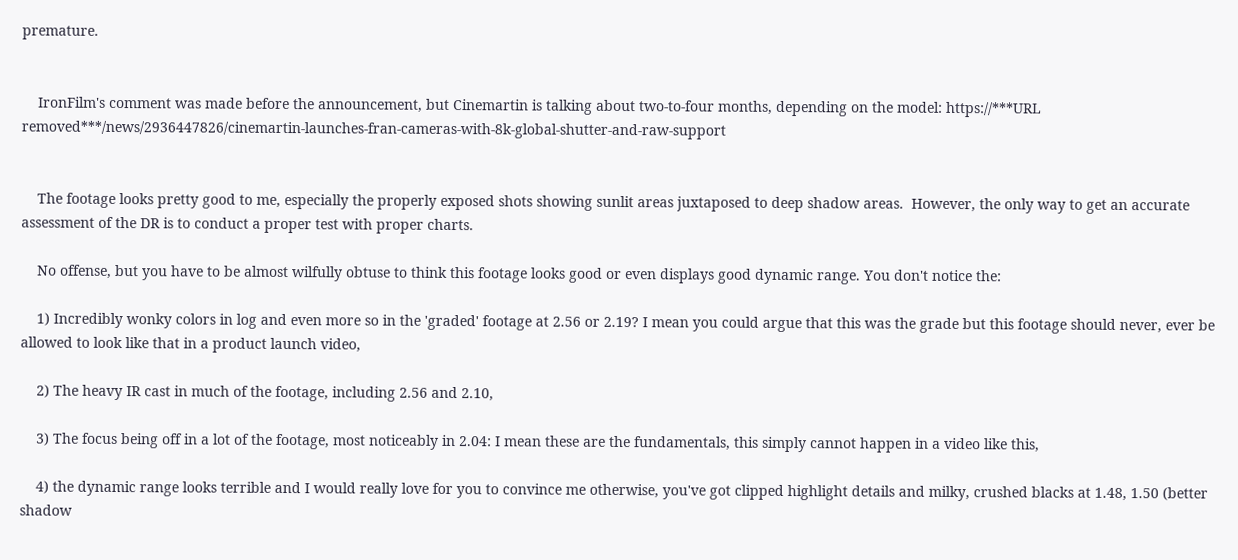premature.


    IronFilm's comment was made before the announcement, but Cinemartin is talking about two-to-four months, depending on the model: https://***URL removed***/news/2936447826/cinemartin-launches-fran-cameras-with-8k-global-shutter-and-raw-support


    The footage looks pretty good to me, especially the properly exposed shots showing sunlit areas juxtaposed to deep shadow areas.  However, the only way to get an accurate assessment of the DR is to conduct a proper test with proper charts.

    No offense, but you have to be almost wilfully obtuse to think this footage looks good or even displays good dynamic range. You don't notice the:

    1) Incredibly wonky colors in log and even more so in the 'graded' footage at 2.56 or 2.19? I mean you could argue that this was the grade but this footage should never, ever be allowed to look like that in a product launch video,

    2) The heavy IR cast in much of the footage, including 2.56 and 2.10,

    3) The focus being off in a lot of the footage, most noticeably in 2.04: I mean these are the fundamentals, this simply cannot happen in a video like this,

    4) the dynamic range looks terrible and I would really love for you to convince me otherwise, you've got clipped highlight details and milky, crushed blacks at 1.48, 1.50 (better shadow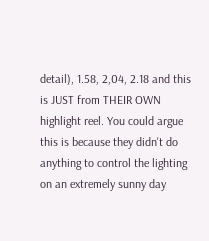detail), 1.58, 2,04, 2.18 and this is JUST from THEIR OWN highlight reel. You could argue this is because they didn't do anything to control the lighting on an extremely sunny day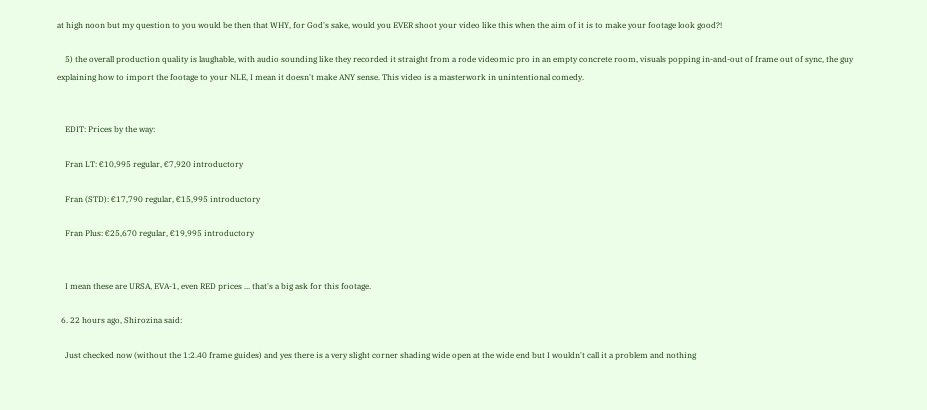at high noon but my question to you would be then that WHY, for God's sake, would you EVER shoot your video like this when the aim of it is to make your footage look good?!

    5) the overall production quality is laughable, with audio sounding like they recorded it straight from a rode videomic pro in an empty concrete room, visuals popping in-and-out of frame out of sync, the guy explaining how to import the footage to your NLE, I mean it doesn't make ANY sense. This video is a masterwork in unintentional comedy.


    EDIT: Prices by the way:

    Fran LT: €10,995 regular, €7,920 introductory

    Fran (STD): €17,790 regular, €15,995 introductory

    Fran Plus: €25,670 regular, €19,995 introductory


    I mean these are URSA, EVA-1, even RED prices ... that's a big ask for this footage.

  6. 22 hours ago, Shirozina said:

    Just checked now (without the 1:2.40 frame guides) and yes there is a very slight corner shading wide open at the wide end but I wouldn't call it a problem and nothing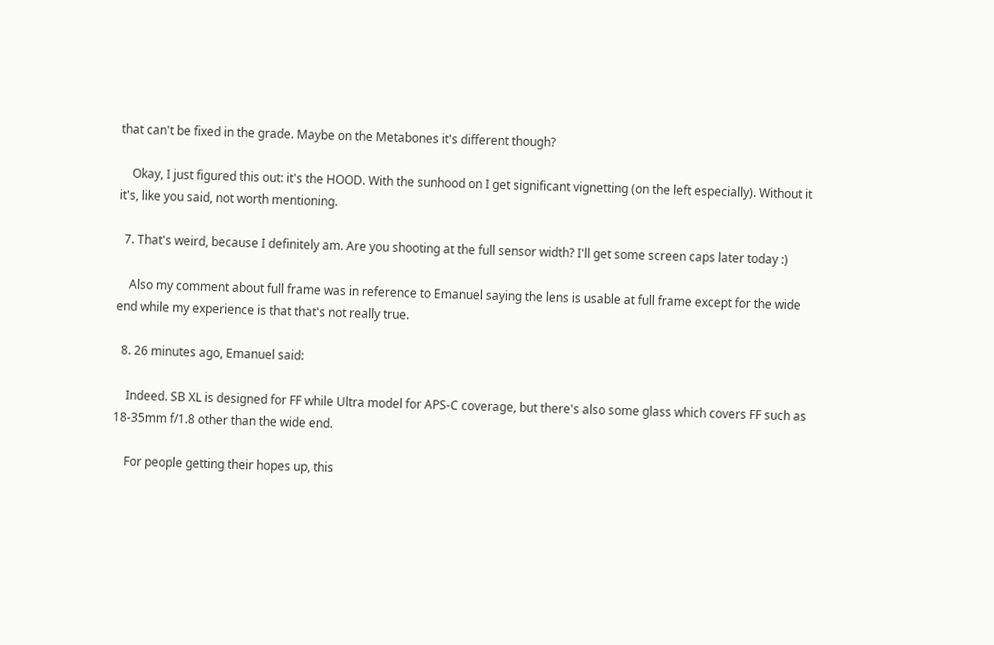that can't be fixed in the grade. Maybe on the Metabones it's different though?

    Okay, I just figured this out: it's the HOOD. With the sunhood on I get significant vignetting (on the left especially). Without it it's, like you said, not worth mentioning.

  7. That's weird, because I definitely am. Are you shooting at the full sensor width? I'll get some screen caps later today :)

    Also my comment about full frame was in reference to Emanuel saying the lens is usable at full frame except for the wide end while my experience is that that's not really true.

  8. 26 minutes ago, Emanuel said:

    Indeed. SB XL is designed for FF while Ultra model for APS-C coverage, but there's also some glass which covers FF such as 18-35mm f/1.8 other than the wide end.

    For people getting their hopes up, this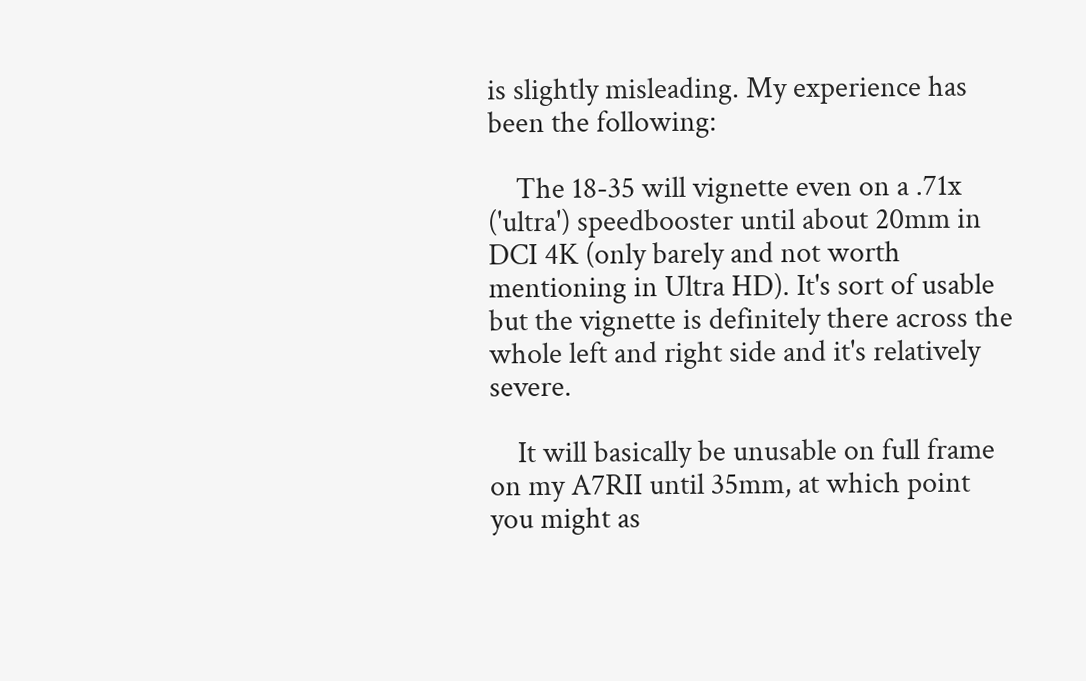is slightly misleading. My experience has been the following:

    The 18-35 will vignette even on a .71x ('ultra') speedbooster until about 20mm in DCI 4K (only barely and not worth mentioning in Ultra HD). It's sort of usable but the vignette is definitely there across the whole left and right side and it's relatively severe.

    It will basically be unusable on full frame on my A7RII until 35mm, at which point you might as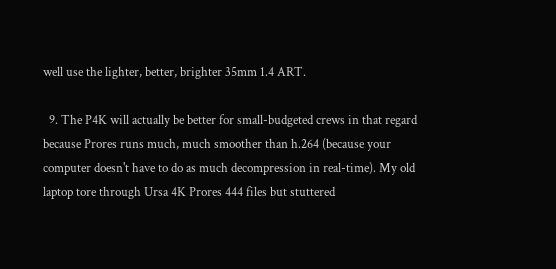well use the lighter, better, brighter 35mm 1.4 ART.

  9. The P4K will actually be better for small-budgeted crews in that regard because Prores runs much, much smoother than h.264 (because your computer doesn't have to do as much decompression in real-time). My old laptop tore through Ursa 4K Prores 444 files but stuttered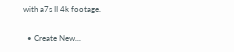with a7s II 4k footage.

  • Create New...